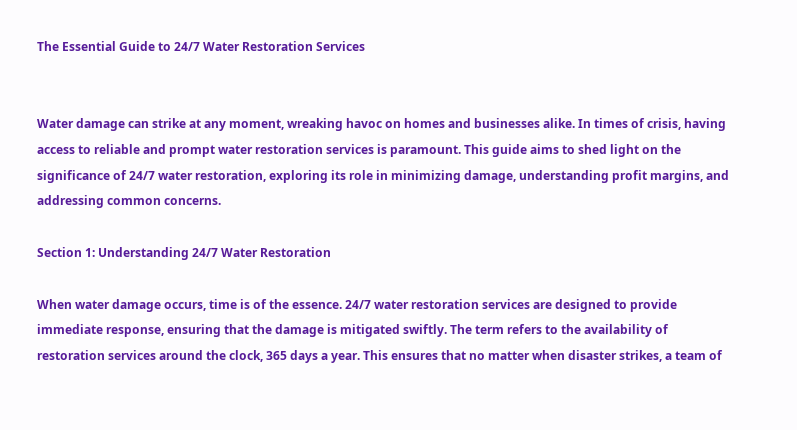The Essential Guide to 24/7 Water Restoration Services


Water damage can strike at any moment, wreaking havoc on homes and businesses alike. In times of crisis, having access to reliable and prompt water restoration services is paramount. This guide aims to shed light on the significance of 24/7 water restoration, exploring its role in minimizing damage, understanding profit margins, and addressing common concerns.

Section 1: Understanding 24/7 Water Restoration

When water damage occurs, time is of the essence. 24/7 water restoration services are designed to provide immediate response, ensuring that the damage is mitigated swiftly. The term refers to the availability of restoration services around the clock, 365 days a year. This ensures that no matter when disaster strikes, a team of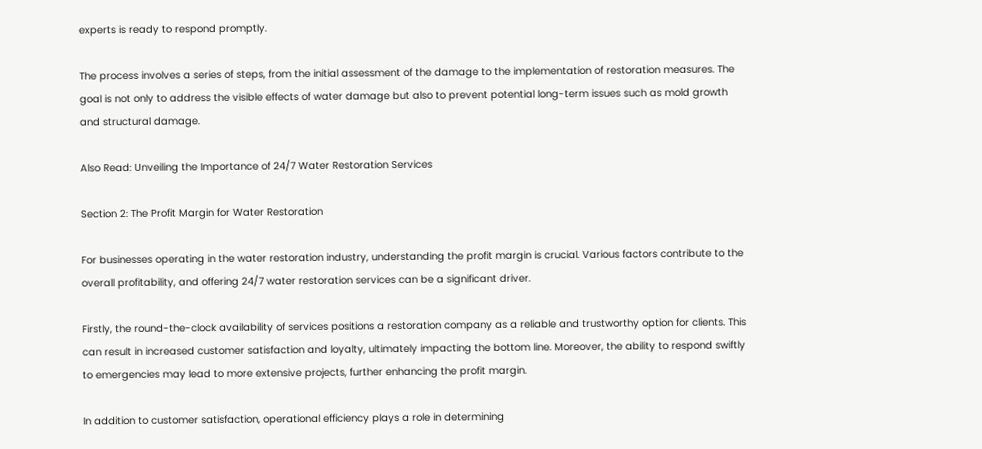experts is ready to respond promptly.

The process involves a series of steps, from the initial assessment of the damage to the implementation of restoration measures. The goal is not only to address the visible effects of water damage but also to prevent potential long-term issues such as mold growth and structural damage.

Also Read: Unveiling the Importance of 24/7 Water Restoration Services

Section 2: The Profit Margin for Water Restoration

For businesses operating in the water restoration industry, understanding the profit margin is crucial. Various factors contribute to the overall profitability, and offering 24/7 water restoration services can be a significant driver.

Firstly, the round-the-clock availability of services positions a restoration company as a reliable and trustworthy option for clients. This can result in increased customer satisfaction and loyalty, ultimately impacting the bottom line. Moreover, the ability to respond swiftly to emergencies may lead to more extensive projects, further enhancing the profit margin.

In addition to customer satisfaction, operational efficiency plays a role in determining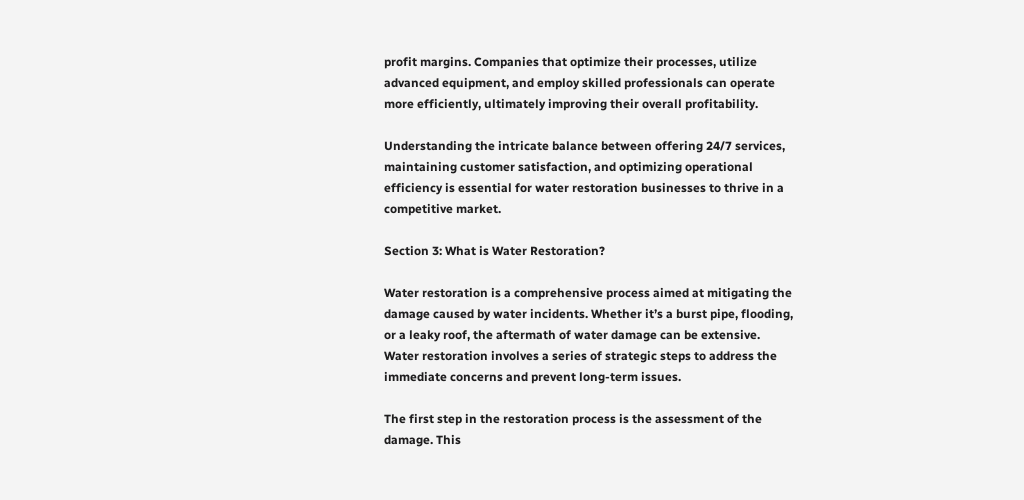profit margins. Companies that optimize their processes, utilize advanced equipment, and employ skilled professionals can operate more efficiently, ultimately improving their overall profitability.

Understanding the intricate balance between offering 24/7 services, maintaining customer satisfaction, and optimizing operational efficiency is essential for water restoration businesses to thrive in a competitive market.

Section 3: What is Water Restoration?

Water restoration is a comprehensive process aimed at mitigating the damage caused by water incidents. Whether it’s a burst pipe, flooding, or a leaky roof, the aftermath of water damage can be extensive. Water restoration involves a series of strategic steps to address the immediate concerns and prevent long-term issues.

The first step in the restoration process is the assessment of the damage. This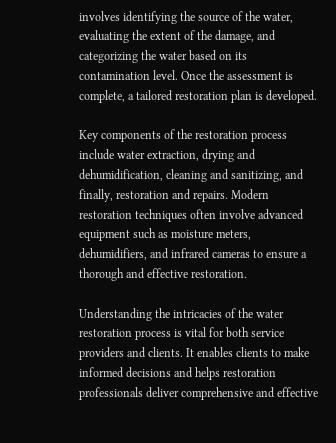involves identifying the source of the water, evaluating the extent of the damage, and categorizing the water based on its contamination level. Once the assessment is complete, a tailored restoration plan is developed.

Key components of the restoration process include water extraction, drying and dehumidification, cleaning and sanitizing, and finally, restoration and repairs. Modern restoration techniques often involve advanced equipment such as moisture meters, dehumidifiers, and infrared cameras to ensure a thorough and effective restoration.

Understanding the intricacies of the water restoration process is vital for both service providers and clients. It enables clients to make informed decisions and helps restoration professionals deliver comprehensive and effective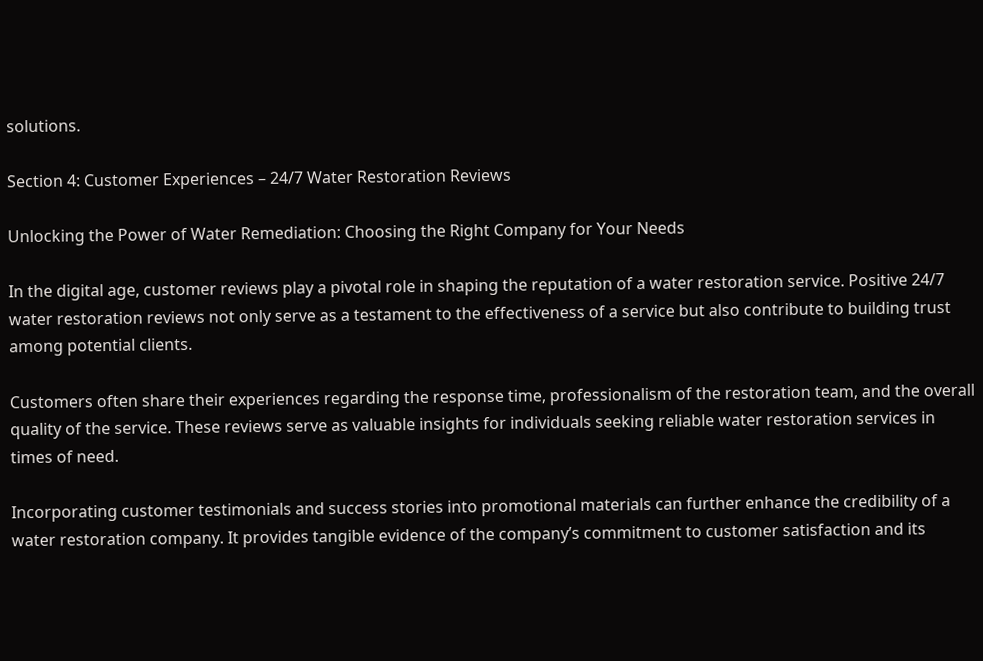solutions.

Section 4: Customer Experiences – 24/7 Water Restoration Reviews

Unlocking the Power of Water Remediation: Choosing the Right Company for Your Needs

In the digital age, customer reviews play a pivotal role in shaping the reputation of a water restoration service. Positive 24/7 water restoration reviews not only serve as a testament to the effectiveness of a service but also contribute to building trust among potential clients.

Customers often share their experiences regarding the response time, professionalism of the restoration team, and the overall quality of the service. These reviews serve as valuable insights for individuals seeking reliable water restoration services in times of need.

Incorporating customer testimonials and success stories into promotional materials can further enhance the credibility of a water restoration company. It provides tangible evidence of the company’s commitment to customer satisfaction and its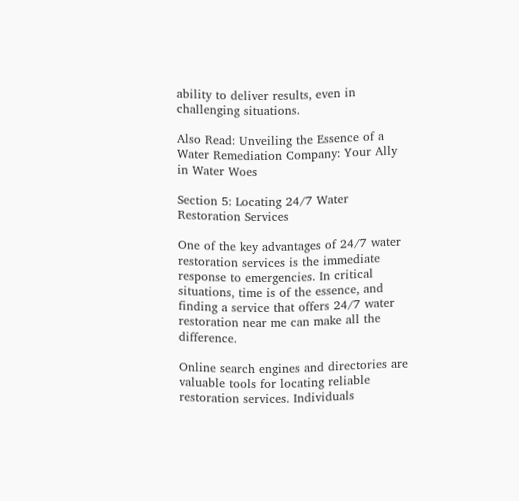ability to deliver results, even in challenging situations.

Also Read: Unveiling the Essence of a Water Remediation Company: Your Ally in Water Woes

Section 5: Locating 24/7 Water Restoration Services

One of the key advantages of 24/7 water restoration services is the immediate response to emergencies. In critical situations, time is of the essence, and finding a service that offers 24/7 water restoration near me can make all the difference.

Online search engines and directories are valuable tools for locating reliable restoration services. Individuals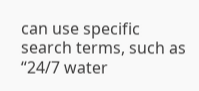can use specific search terms, such as “24/7 water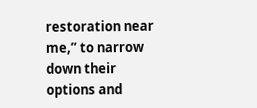restoration near me,” to narrow down their options and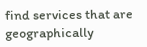find services that are geographically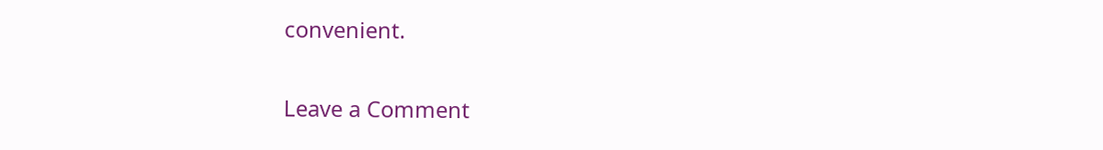convenient.

Leave a Comment